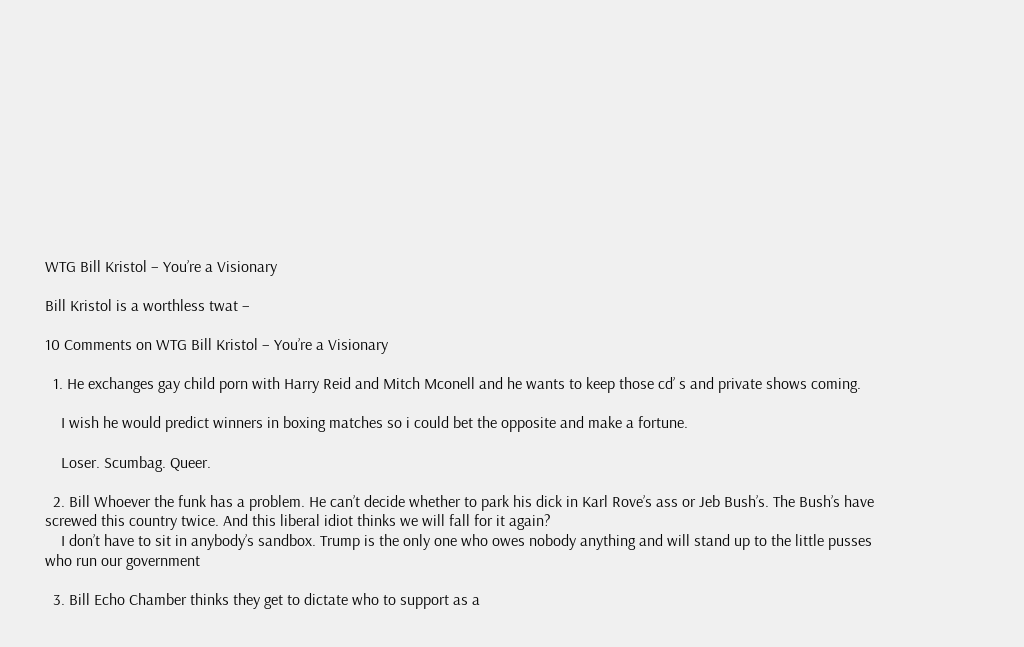WTG Bill Kristol – You’re a Visionary

Bill Kristol is a worthless twat –

10 Comments on WTG Bill Kristol – You’re a Visionary

  1. He exchanges gay child porn with Harry Reid and Mitch Mconell and he wants to keep those cd’ s and private shows coming.

    I wish he would predict winners in boxing matches so i could bet the opposite and make a fortune.

    Loser. Scumbag. Queer.

  2. Bill Whoever the funk has a problem. He can’t decide whether to park his dick in Karl Rove’s ass or Jeb Bush’s. The Bush’s have screwed this country twice. And this liberal idiot thinks we will fall for it again?
    I don’t have to sit in anybody’s sandbox. Trump is the only one who owes nobody anything and will stand up to the little pusses who run our government

  3. Bill Echo Chamber thinks they get to dictate who to support as a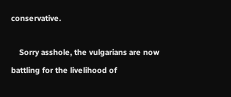conservative.

    Sorry asshole, the vulgarians are now battling for the livelihood of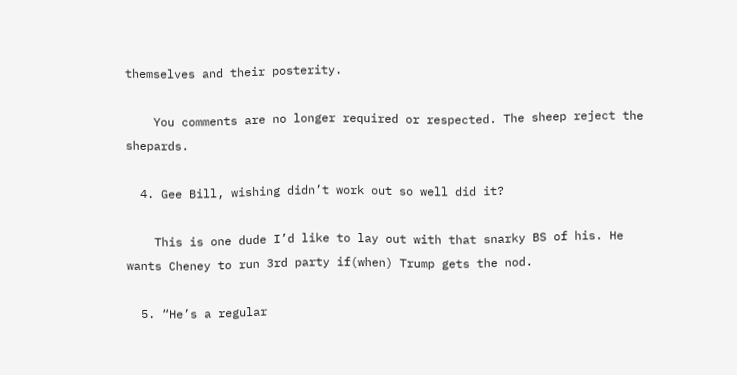themselves and their posterity.

    You comments are no longer required or respected. The sheep reject the shepards.

  4. Gee Bill, wishing didn’t work out so well did it?

    This is one dude I’d like to lay out with that snarky BS of his. He wants Cheney to run 3rd party if(when) Trump gets the nod.

  5. “He’s a regular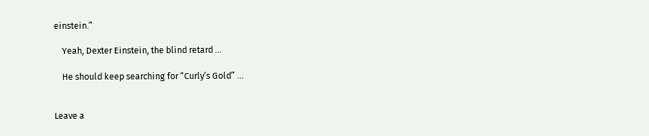einstein.”

    Yeah, Dexter Einstein, the blind retard …

    He should keep searching for “Curly’s Gold” …


Leave a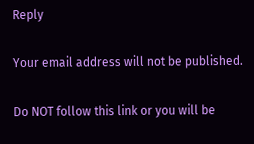Reply

Your email address will not be published.

Do NOT follow this link or you will be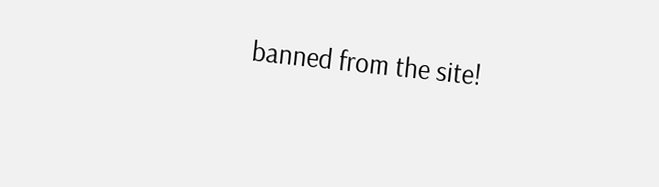banned from the site!